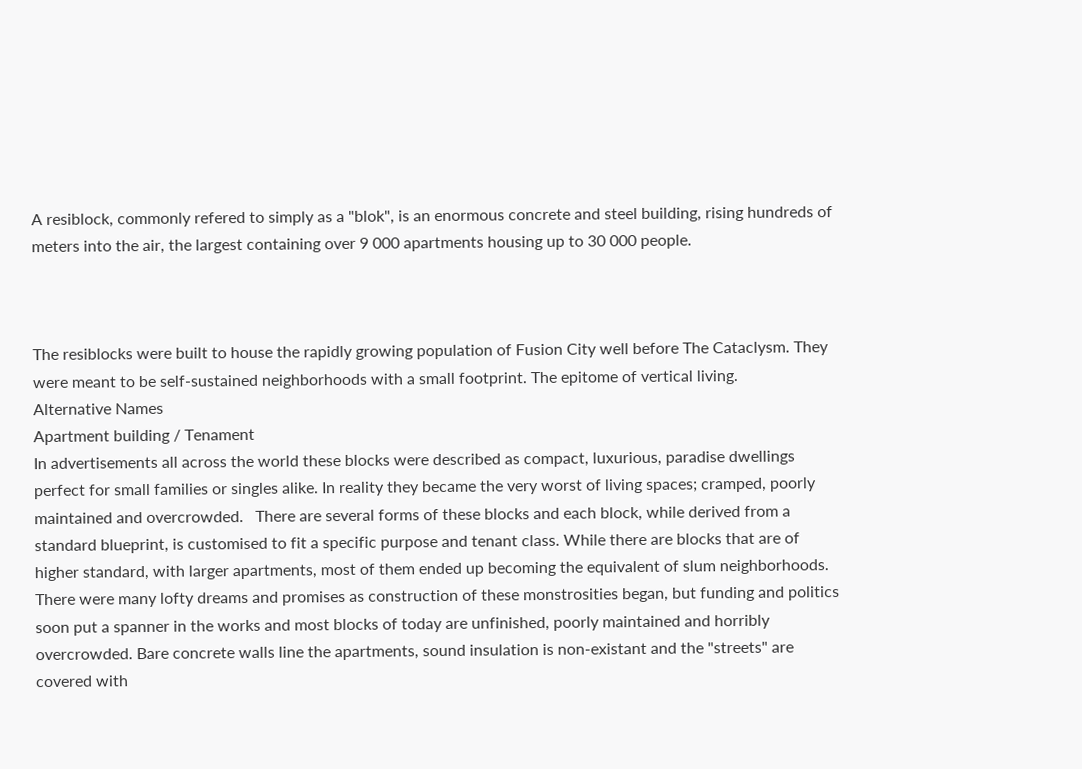A resiblock, commonly refered to simply as a "blok", is an enormous concrete and steel building, rising hundreds of meters into the air, the largest containing over 9 000 apartments housing up to 30 000 people.



The resiblocks were built to house the rapidly growing population of Fusion City well before The Cataclysm. They were meant to be self-sustained neighborhoods with a small footprint. The epitome of vertical living.
Alternative Names
Apartment building / Tenament
In advertisements all across the world these blocks were described as compact, luxurious, paradise dwellings perfect for small families or singles alike. In reality they became the very worst of living spaces; cramped, poorly maintained and overcrowded.   There are several forms of these blocks and each block, while derived from a standard blueprint, is customised to fit a specific purpose and tenant class. While there are blocks that are of higher standard, with larger apartments, most of them ended up becoming the equivalent of slum neighborhoods.   There were many lofty dreams and promises as construction of these monstrosities began, but funding and politics soon put a spanner in the works and most blocks of today are unfinished, poorly maintained and horribly overcrowded. Bare concrete walls line the apartments, sound insulation is non-existant and the "streets" are covered with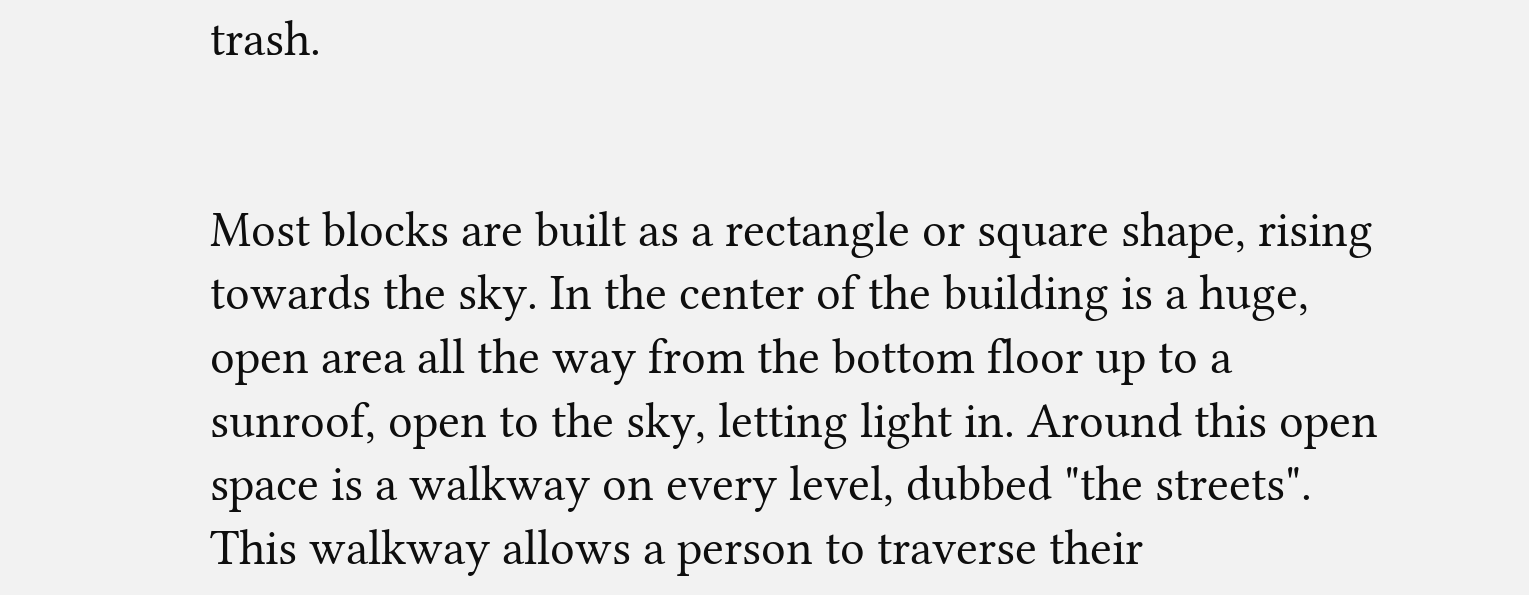trash.


Most blocks are built as a rectangle or square shape, rising towards the sky. In the center of the building is a huge, open area all the way from the bottom floor up to a sunroof, open to the sky, letting light in. Around this open space is a walkway on every level, dubbed "the streets". This walkway allows a person to traverse their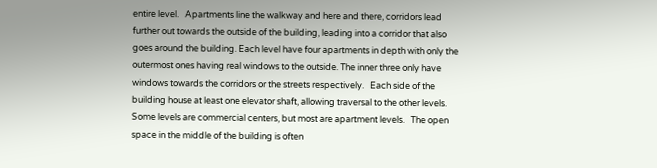entire level.   Apartments line the walkway and here and there, corridors lead further out towards the outside of the building, leading into a corridor that also goes around the building. Each level have four apartments in depth with only the outermost ones having real windows to the outside. The inner three only have windows towards the corridors or the streets respectively.   Each side of the building house at least one elevator shaft, allowing traversal to the other levels. Some levels are commercial centers, but most are apartment levels.   The open space in the middle of the building is often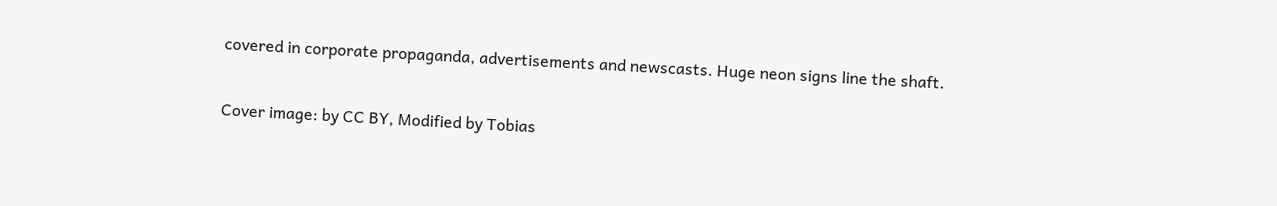covered in corporate propaganda, advertisements and newscasts. Huge neon signs line the shaft.

Cover image: by CC BY, Modified by Tobias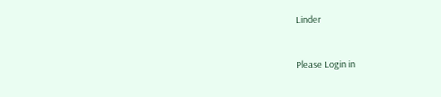Linder


Please Login in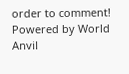order to comment!
Powered by World Anvil